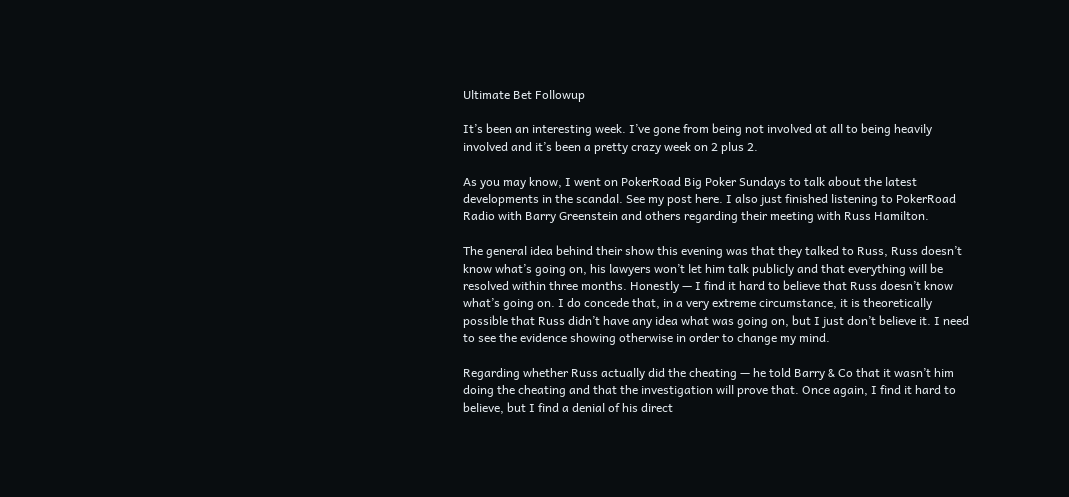Ultimate Bet Followup

It’s been an interesting week. I’ve gone from being not involved at all to being heavily involved and it’s been a pretty crazy week on 2 plus 2.

As you may know, I went on PokerRoad Big Poker Sundays to talk about the latest developments in the scandal. See my post here. I also just finished listening to PokerRoad Radio with Barry Greenstein and others regarding their meeting with Russ Hamilton.

The general idea behind their show this evening was that they talked to Russ, Russ doesn’t know what’s going on, his lawyers won’t let him talk publicly and that everything will be resolved within three months. Honestly — I find it hard to believe that Russ doesn’t know what’s going on. I do concede that, in a very extreme circumstance, it is theoretically possible that Russ didn’t have any idea what was going on, but I just don’t believe it. I need to see the evidence showing otherwise in order to change my mind.

Regarding whether Russ actually did the cheating — he told Barry & Co that it wasn’t him doing the cheating and that the investigation will prove that. Once again, I find it hard to believe, but I find a denial of his direct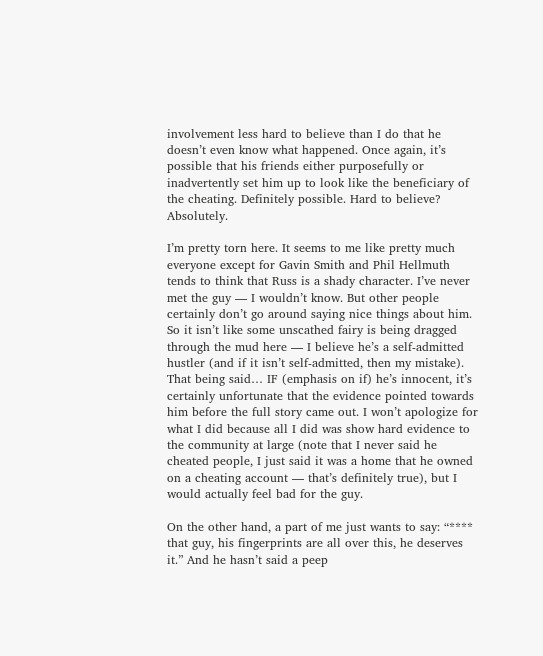involvement less hard to believe than I do that he doesn’t even know what happened. Once again, it’s possible that his friends either purposefully or inadvertently set him up to look like the beneficiary of the cheating. Definitely possible. Hard to believe? Absolutely.

I’m pretty torn here. It seems to me like pretty much everyone except for Gavin Smith and Phil Hellmuth tends to think that Russ is a shady character. I’ve never met the guy — I wouldn’t know. But other people certainly don’t go around saying nice things about him. So it isn’t like some unscathed fairy is being dragged through the mud here — I believe he’s a self-admitted hustler (and if it isn’t self-admitted, then my mistake). That being said… IF (emphasis on if) he’s innocent, it’s certainly unfortunate that the evidence pointed towards him before the full story came out. I won’t apologize for what I did because all I did was show hard evidence to the community at large (note that I never said he cheated people, I just said it was a home that he owned on a cheating account — that’s definitely true), but I would actually feel bad for the guy.

On the other hand, a part of me just wants to say: “**** that guy, his fingerprints are all over this, he deserves it.” And he hasn’t said a peep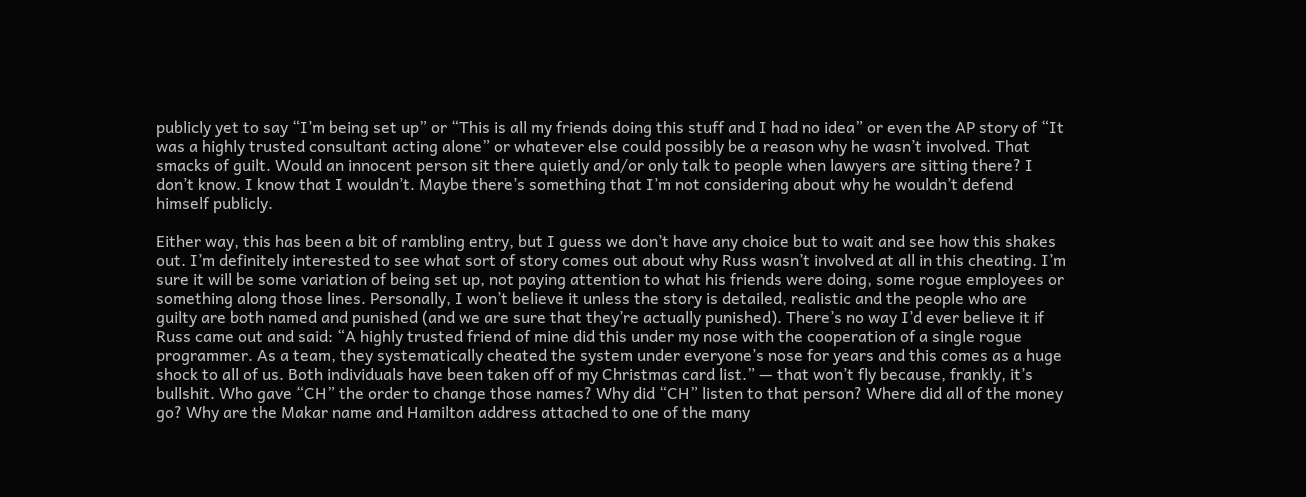publicly yet to say “I’m being set up” or “This is all my friends doing this stuff and I had no idea” or even the AP story of “It was a highly trusted consultant acting alone” or whatever else could possibly be a reason why he wasn’t involved. That smacks of guilt. Would an innocent person sit there quietly and/or only talk to people when lawyers are sitting there? I don’t know. I know that I wouldn’t. Maybe there’s something that I’m not considering about why he wouldn’t defend himself publicly.

Either way, this has been a bit of rambling entry, but I guess we don’t have any choice but to wait and see how this shakes out. I’m definitely interested to see what sort of story comes out about why Russ wasn’t involved at all in this cheating. I’m sure it will be some variation of being set up, not paying attention to what his friends were doing, some rogue employees or something along those lines. Personally, I won’t believe it unless the story is detailed, realistic and the people who are guilty are both named and punished (and we are sure that they’re actually punished). There’s no way I’d ever believe it if Russ came out and said: “A highly trusted friend of mine did this under my nose with the cooperation of a single rogue programmer. As a team, they systematically cheated the system under everyone’s nose for years and this comes as a huge shock to all of us. Both individuals have been taken off of my Christmas card list.” — that won’t fly because, frankly, it’s bullshit. Who gave “CH” the order to change those names? Why did “CH” listen to that person? Where did all of the money go? Why are the Makar name and Hamilton address attached to one of the many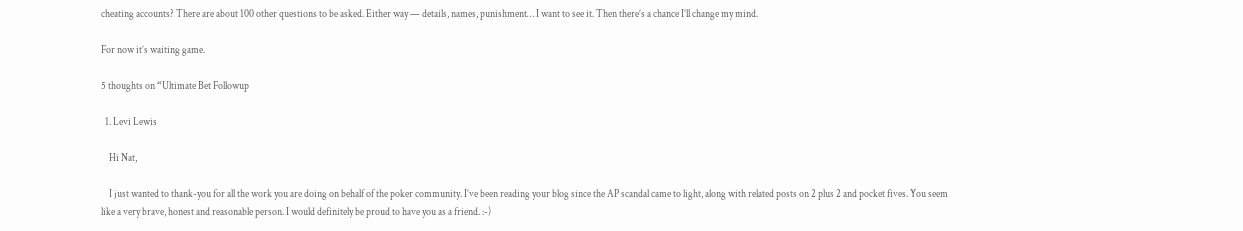cheating accounts? There are about 100 other questions to be asked. Either way — details, names, punishment… I want to see it. Then there’s a chance I’ll change my mind.

For now it’s waiting game.

5 thoughts on “Ultimate Bet Followup

  1. Levi Lewis

    Hi Nat,

    I just wanted to thank-you for all the work you are doing on behalf of the poker community. I’ve been reading your blog since the AP scandal came to light, along with related posts on 2 plus 2 and pocket fives. You seem like a very brave, honest and reasonable person. I would definitely be proud to have you as a friend. :-)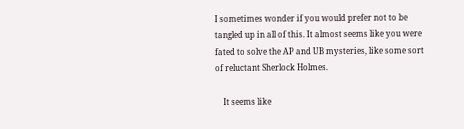I sometimes wonder if you would prefer not to be tangled up in all of this. It almost seems like you were fated to solve the AP and UB mysteries, like some sort of reluctant Sherlock Holmes.

    It seems like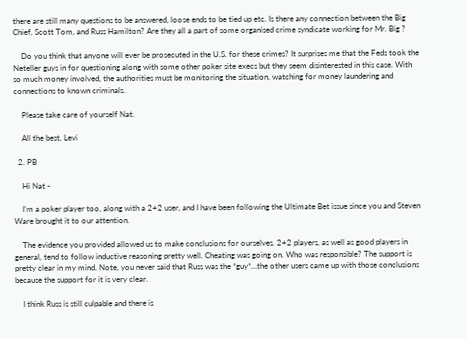there are still many questions to be answered, loose ends to be tied up etc. Is there any connection between the Big Chief, Scott Tom, and Russ Hamilton? Are they all a part of some organised crime syndicate working for Mr. Big ?

    Do you think that anyone will ever be prosecuted in the U.S. for these crimes? It surprises me that the Feds took the Neteller guys in for questioning along with some other poker site execs but they seem disinterested in this case. With so much money involved, the authorities must be monitoring the situation, watching for money laundering and connections to known criminals.

    Please take care of yourself Nat.

    All the best, Levi

  2. PB

    Hi Nat -

    I’m a poker player too, along with a 2+2 user, and I have been following the Ultimate Bet issue since you and Steven Ware brought it to our attention.

    The evidence you provided allowed us to make conclusions for ourselves. 2+2 players, as well as good players in general, tend to follow inductive reasoning pretty well. Cheating was going on. Who was responsible? The support is pretty clear in my mind. Note, you never said that Russ was the *guy*…the other users came up with those conclusions because the support for it is very clear.

    I think Russ is still culpable and there is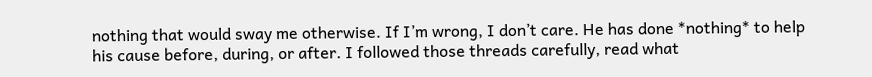nothing that would sway me otherwise. If I’m wrong, I don’t care. He has done *nothing* to help his cause before, during, or after. I followed those threads carefully, read what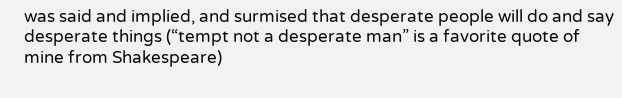was said and implied, and surmised that desperate people will do and say desperate things (“tempt not a desperate man” is a favorite quote of mine from Shakespeare)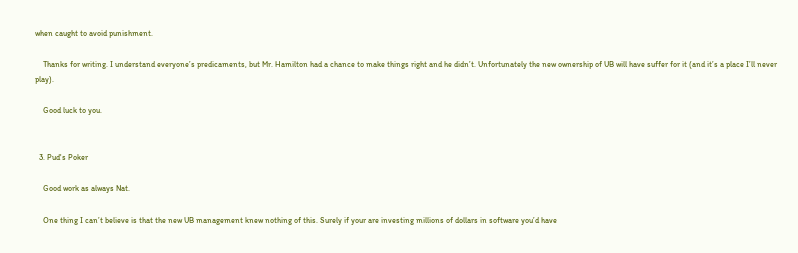when caught to avoid punishment.

    Thanks for writing. I understand everyone’s predicaments, but Mr. Hamilton had a chance to make things right and he didn’t. Unfortunately the new ownership of UB will have suffer for it (and it’s a place I’ll never play).

    Good luck to you.


  3. Pud's Poker

    Good work as always Nat.

    One thing I can’t believe is that the new UB management knew nothing of this. Surely if your are investing millions of dollars in software you’d have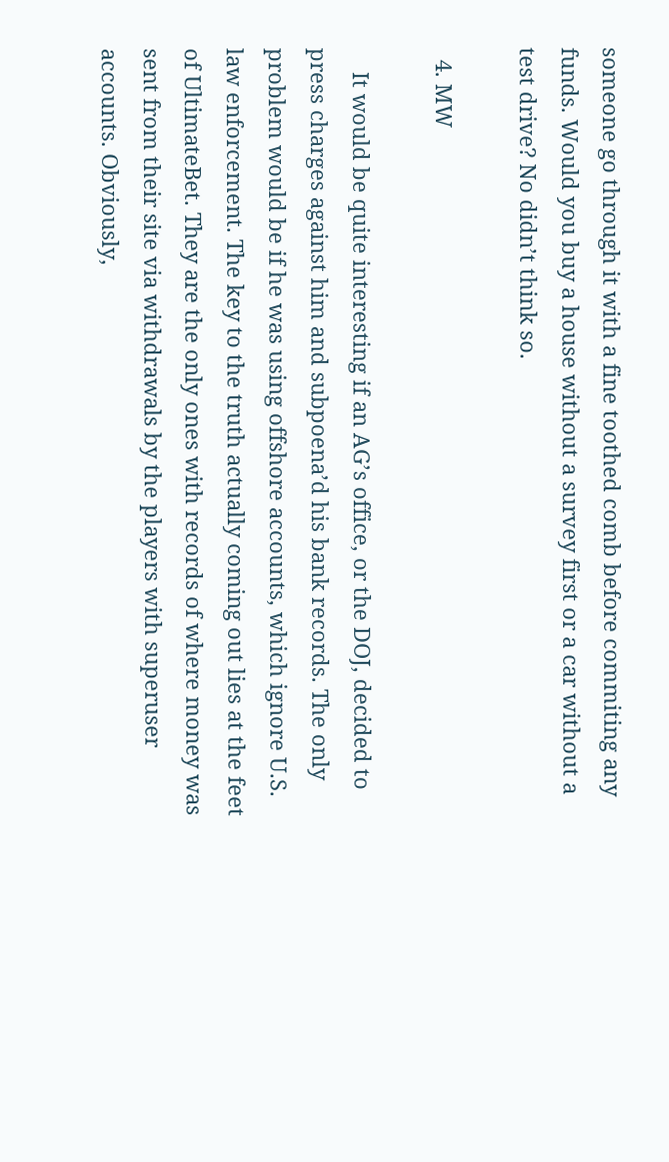someone go through it with a fine toothed comb before commiting any funds. Would you buy a house without a survey first or a car without a test drive? No didn’t think so.

  4. MW

    It would be quite interesting if an AG’s office, or the DOJ, decided to press charges against him and subpoena’d his bank records. The only problem would be if he was using offshore accounts, which ignore U.S. law enforcement. The key to the truth actually coming out lies at the feet of UltimateBet. They are the only ones with records of where money was sent from their site via withdrawals by the players with superuser accounts. Obviously,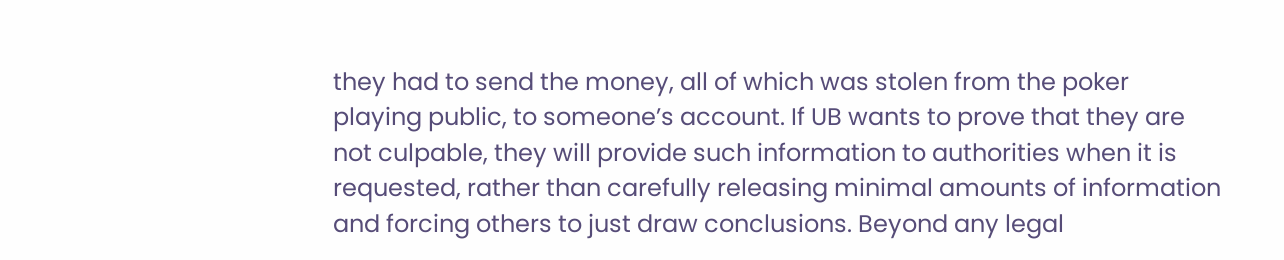they had to send the money, all of which was stolen from the poker playing public, to someone’s account. If UB wants to prove that they are not culpable, they will provide such information to authorities when it is requested, rather than carefully releasing minimal amounts of information and forcing others to just draw conclusions. Beyond any legal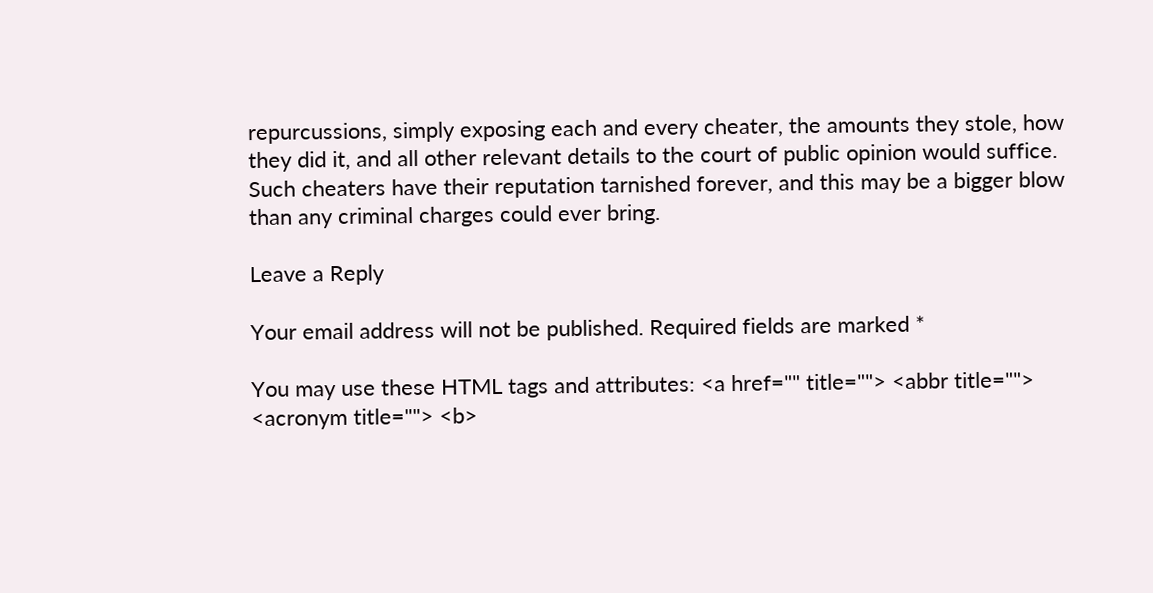repurcussions, simply exposing each and every cheater, the amounts they stole, how they did it, and all other relevant details to the court of public opinion would suffice. Such cheaters have their reputation tarnished forever, and this may be a bigger blow than any criminal charges could ever bring.

Leave a Reply

Your email address will not be published. Required fields are marked *

You may use these HTML tags and attributes: <a href="" title=""> <abbr title=""> <acronym title=""> <b>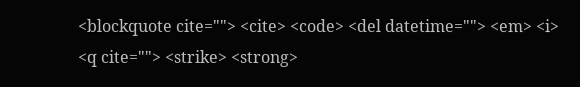<blockquote cite=""> <cite> <code> <del datetime=""> <em> <i> <q cite=""> <strike> <strong>